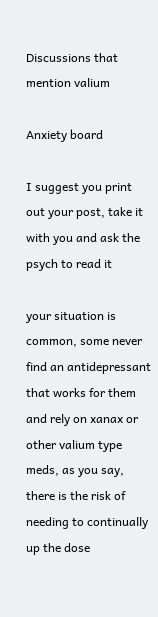Discussions that mention valium

Anxiety board

I suggest you print out your post, take it with you and ask the psych to read it

your situation is common, some never find an antidepressant that works for them and rely on xanax or other valium type meds, as you say, there is the risk of needing to continually up the dose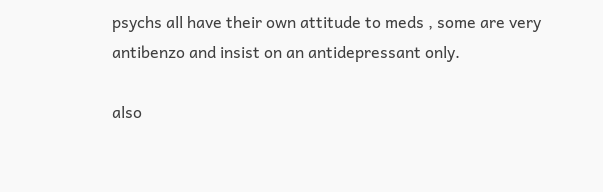psychs all have their own attitude to meds , some are very antibenzo and insist on an antidepressant only.

also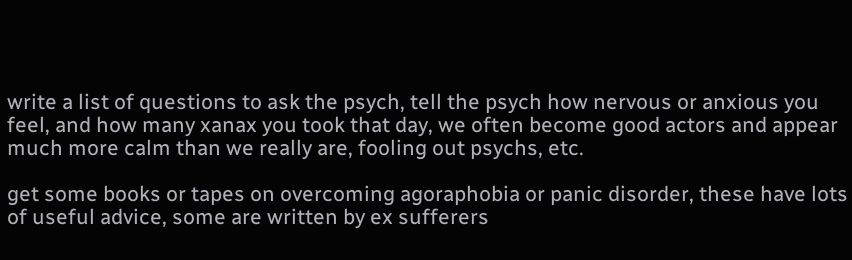write a list of questions to ask the psych, tell the psych how nervous or anxious you feel, and how many xanax you took that day, we often become good actors and appear much more calm than we really are, fooling out psychs, etc.

get some books or tapes on overcoming agoraphobia or panic disorder, these have lots of useful advice, some are written by ex sufferers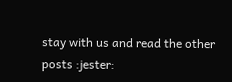stay with us and read the other posts :jester: